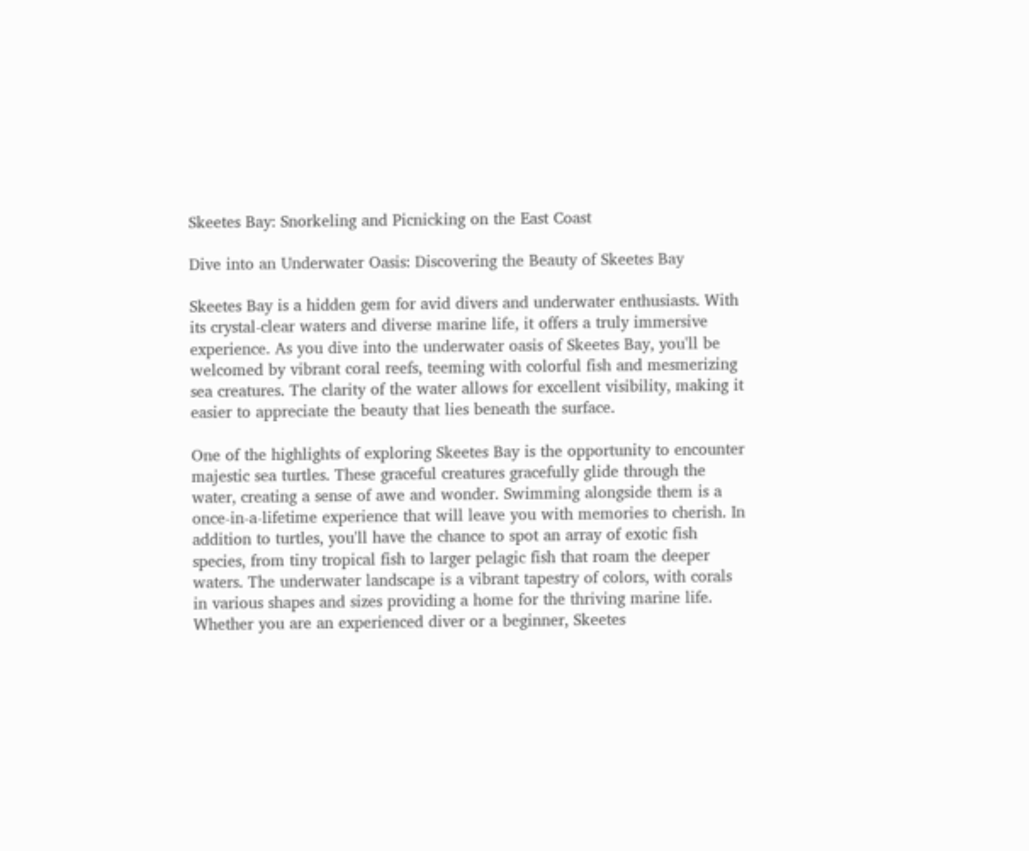Skeetes Bay: Snorkeling and Picnicking on the East Coast

Dive into an Underwater Oasis: Discovering the Beauty of Skeetes Bay

Skeetes Bay is a hidden gem for avid divers and underwater enthusiasts. With its crystal-clear waters and diverse marine life, it offers a truly immersive experience. As you dive into the underwater oasis of Skeetes Bay, you'll be welcomed by vibrant coral reefs, teeming with colorful fish and mesmerizing sea creatures. The clarity of the water allows for excellent visibility, making it easier to appreciate the beauty that lies beneath the surface.

One of the highlights of exploring Skeetes Bay is the opportunity to encounter majestic sea turtles. These graceful creatures gracefully glide through the water, creating a sense of awe and wonder. Swimming alongside them is a once-in-a-lifetime experience that will leave you with memories to cherish. In addition to turtles, you'll have the chance to spot an array of exotic fish species, from tiny tropical fish to larger pelagic fish that roam the deeper waters. The underwater landscape is a vibrant tapestry of colors, with corals in various shapes and sizes providing a home for the thriving marine life. Whether you are an experienced diver or a beginner, Skeetes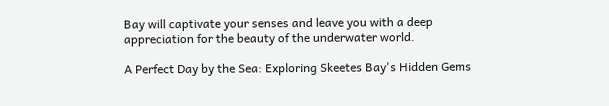Bay will captivate your senses and leave you with a deep appreciation for the beauty of the underwater world.

A Perfect Day by the Sea: Exploring Skeetes Bay's Hidden Gems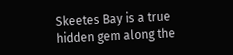Skeetes Bay is a true hidden gem along the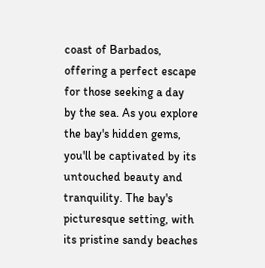coast of Barbados, offering a perfect escape for those seeking a day by the sea. As you explore the bay's hidden gems, you'll be captivated by its untouched beauty and tranquility. The bay's picturesque setting, with its pristine sandy beaches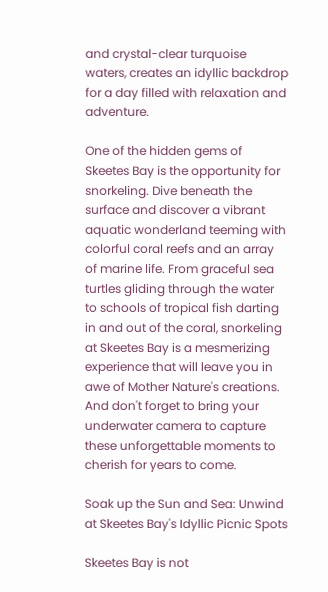and crystal-clear turquoise waters, creates an idyllic backdrop for a day filled with relaxation and adventure.

One of the hidden gems of Skeetes Bay is the opportunity for snorkeling. Dive beneath the surface and discover a vibrant aquatic wonderland teeming with colorful coral reefs and an array of marine life. From graceful sea turtles gliding through the water to schools of tropical fish darting in and out of the coral, snorkeling at Skeetes Bay is a mesmerizing experience that will leave you in awe of Mother Nature's creations. And don't forget to bring your underwater camera to capture these unforgettable moments to cherish for years to come.

Soak up the Sun and Sea: Unwind at Skeetes Bay's Idyllic Picnic Spots

Skeetes Bay is not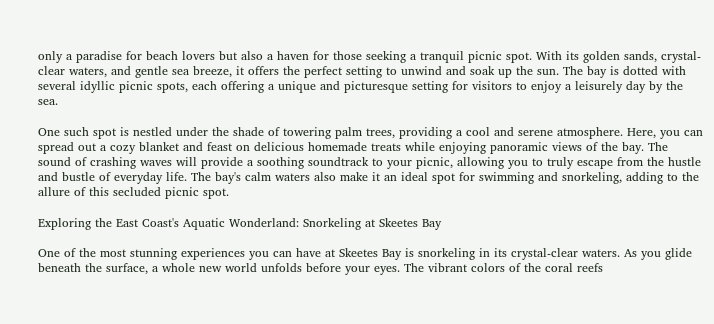only a paradise for beach lovers but also a haven for those seeking a tranquil picnic spot. With its golden sands, crystal-clear waters, and gentle sea breeze, it offers the perfect setting to unwind and soak up the sun. The bay is dotted with several idyllic picnic spots, each offering a unique and picturesque setting for visitors to enjoy a leisurely day by the sea.

One such spot is nestled under the shade of towering palm trees, providing a cool and serene atmosphere. Here, you can spread out a cozy blanket and feast on delicious homemade treats while enjoying panoramic views of the bay. The sound of crashing waves will provide a soothing soundtrack to your picnic, allowing you to truly escape from the hustle and bustle of everyday life. The bay's calm waters also make it an ideal spot for swimming and snorkeling, adding to the allure of this secluded picnic spot.

Exploring the East Coast's Aquatic Wonderland: Snorkeling at Skeetes Bay

One of the most stunning experiences you can have at Skeetes Bay is snorkeling in its crystal-clear waters. As you glide beneath the surface, a whole new world unfolds before your eyes. The vibrant colors of the coral reefs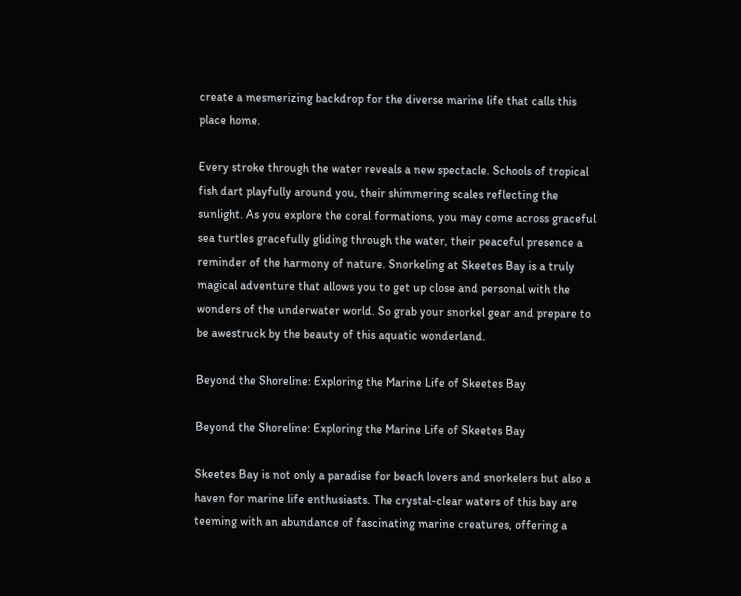create a mesmerizing backdrop for the diverse marine life that calls this place home.

Every stroke through the water reveals a new spectacle. Schools of tropical fish dart playfully around you, their shimmering scales reflecting the sunlight. As you explore the coral formations, you may come across graceful sea turtles gracefully gliding through the water, their peaceful presence a reminder of the harmony of nature. Snorkeling at Skeetes Bay is a truly magical adventure that allows you to get up close and personal with the wonders of the underwater world. So grab your snorkel gear and prepare to be awestruck by the beauty of this aquatic wonderland.

Beyond the Shoreline: Exploring the Marine Life of Skeetes Bay

Beyond the Shoreline: Exploring the Marine Life of Skeetes Bay

Skeetes Bay is not only a paradise for beach lovers and snorkelers but also a haven for marine life enthusiasts. The crystal-clear waters of this bay are teeming with an abundance of fascinating marine creatures, offering a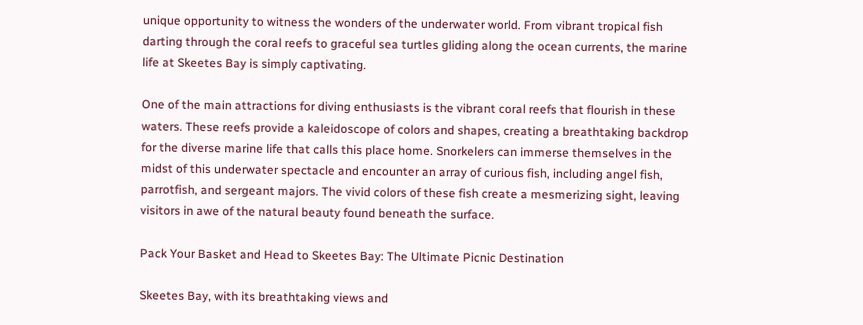unique opportunity to witness the wonders of the underwater world. From vibrant tropical fish darting through the coral reefs to graceful sea turtles gliding along the ocean currents, the marine life at Skeetes Bay is simply captivating.

One of the main attractions for diving enthusiasts is the vibrant coral reefs that flourish in these waters. These reefs provide a kaleidoscope of colors and shapes, creating a breathtaking backdrop for the diverse marine life that calls this place home. Snorkelers can immerse themselves in the midst of this underwater spectacle and encounter an array of curious fish, including angel fish, parrotfish, and sergeant majors. The vivid colors of these fish create a mesmerizing sight, leaving visitors in awe of the natural beauty found beneath the surface.

Pack Your Basket and Head to Skeetes Bay: The Ultimate Picnic Destination

Skeetes Bay, with its breathtaking views and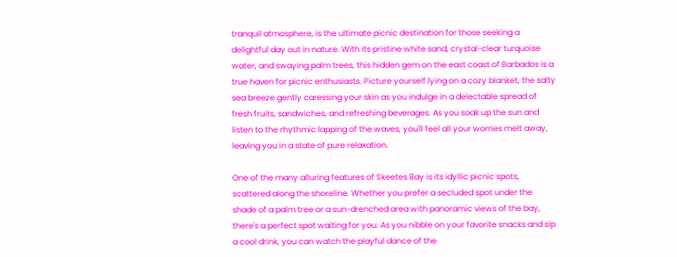tranquil atmosphere, is the ultimate picnic destination for those seeking a delightful day out in nature. With its pristine white sand, crystal-clear turquoise water, and swaying palm trees, this hidden gem on the east coast of Barbados is a true haven for picnic enthusiasts. Picture yourself lying on a cozy blanket, the salty sea breeze gently caressing your skin as you indulge in a delectable spread of fresh fruits, sandwiches, and refreshing beverages. As you soak up the sun and listen to the rhythmic lapping of the waves, you'll feel all your worries melt away, leaving you in a state of pure relaxation.

One of the many alluring features of Skeetes Bay is its idyllic picnic spots, scattered along the shoreline. Whether you prefer a secluded spot under the shade of a palm tree or a sun-drenched area with panoramic views of the bay, there's a perfect spot waiting for you. As you nibble on your favorite snacks and sip a cool drink, you can watch the playful dance of the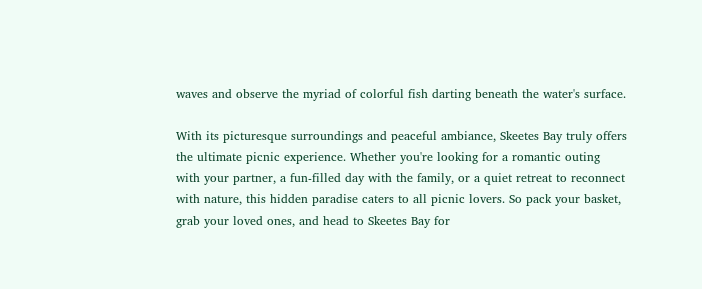waves and observe the myriad of colorful fish darting beneath the water's surface.

With its picturesque surroundings and peaceful ambiance, Skeetes Bay truly offers the ultimate picnic experience. Whether you're looking for a romantic outing with your partner, a fun-filled day with the family, or a quiet retreat to reconnect with nature, this hidden paradise caters to all picnic lovers. So pack your basket, grab your loved ones, and head to Skeetes Bay for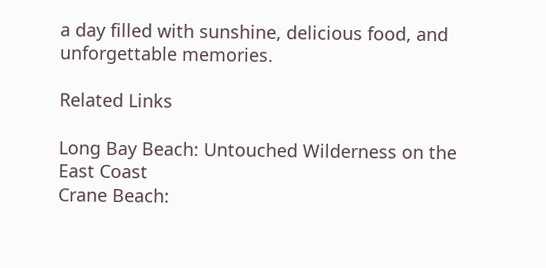a day filled with sunshine, delicious food, and unforgettable memories.

Related Links

Long Bay Beach: Untouched Wilderness on the East Coast
Crane Beach: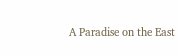A Paradise on the East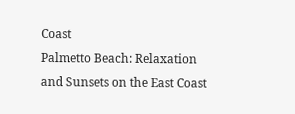Coast
Palmetto Beach: Relaxation and Sunsets on the East Coast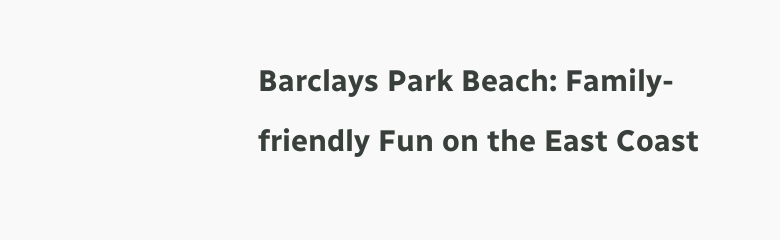Barclays Park Beach: Family-friendly Fun on the East Coast